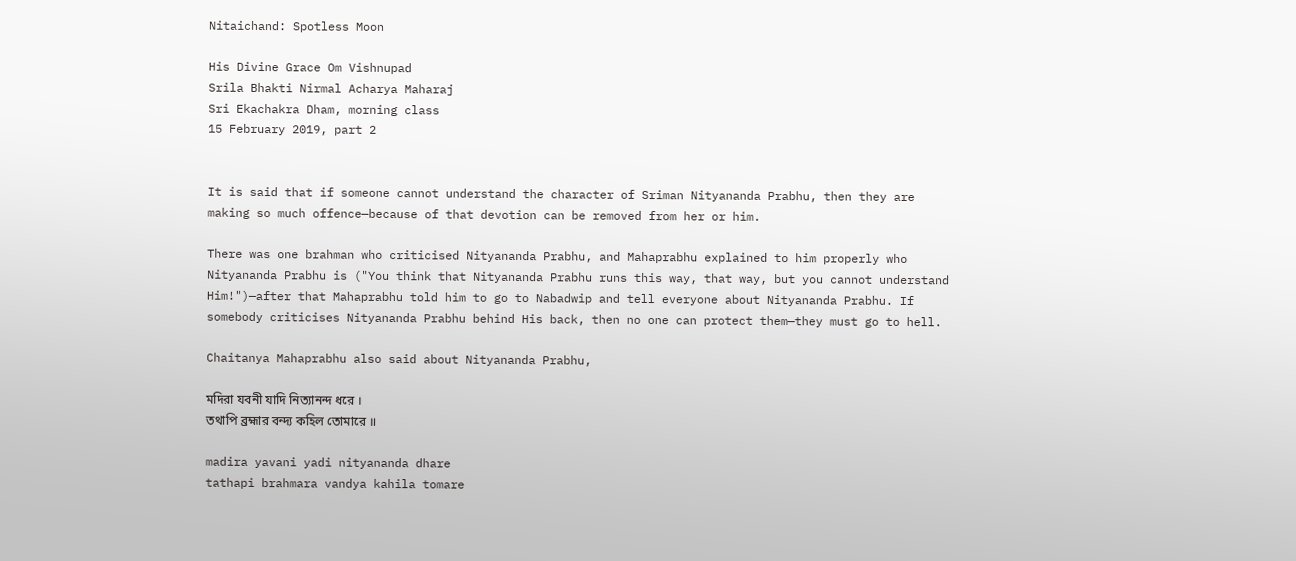Nitaichand: Spotless Moon

His Divine Grace Om Vishnupad
Srila Bhakti Nirmal Acharya Maharaj
Sri Ekachakra Dham, morning class
15 February 2019, part 2


It is said that if someone cannot understand the character of Sriman Nityananda Prabhu, then they are making so much offence—because of that devotion can be removed from her or him.

There was one brahman who criticised Nityananda Prabhu, and Mahaprabhu explained to him properly who Nityananda Prabhu is ("You think that Nityananda Prabhu runs this way, that way, but you cannot understand Him!")—after that Mahaprabhu told him to go to Nabadwip and tell everyone about Nityananda Prabhu. If somebody criticises Nityananda Prabhu behind His back, then no one can protect them—they must go to hell.

Chaitanya Mahaprabhu also said about Nityananda Prabhu,

মদিরা যবনী যাদি নিত্যানন্দ ধরে ।
তথাপি ব্রহ্মার বন্দ্য কহিল তোমারে ॥

madira yavani yadi nityananda dhare
tathapi brahmara vandya kahila tomare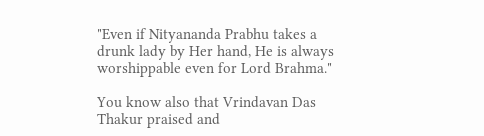"Even if Nityananda Prabhu takes a drunk lady by Her hand, He is always worshippable even for Lord Brahma."

You know also that Vrindavan Das Thakur praised and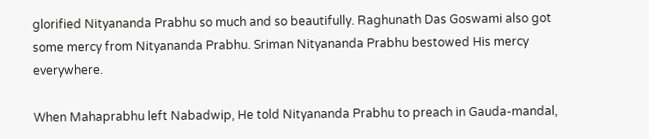glorified Nityananda Prabhu so much and so beautifully. Raghunath Das Goswami also got some mercy from Nityananda Prabhu. Sriman Nityananda Prabhu bestowed His mercy everywhere.

When Mahaprabhu left Nabadwip, He told Nityananda Prabhu to preach in Gauda-mandal,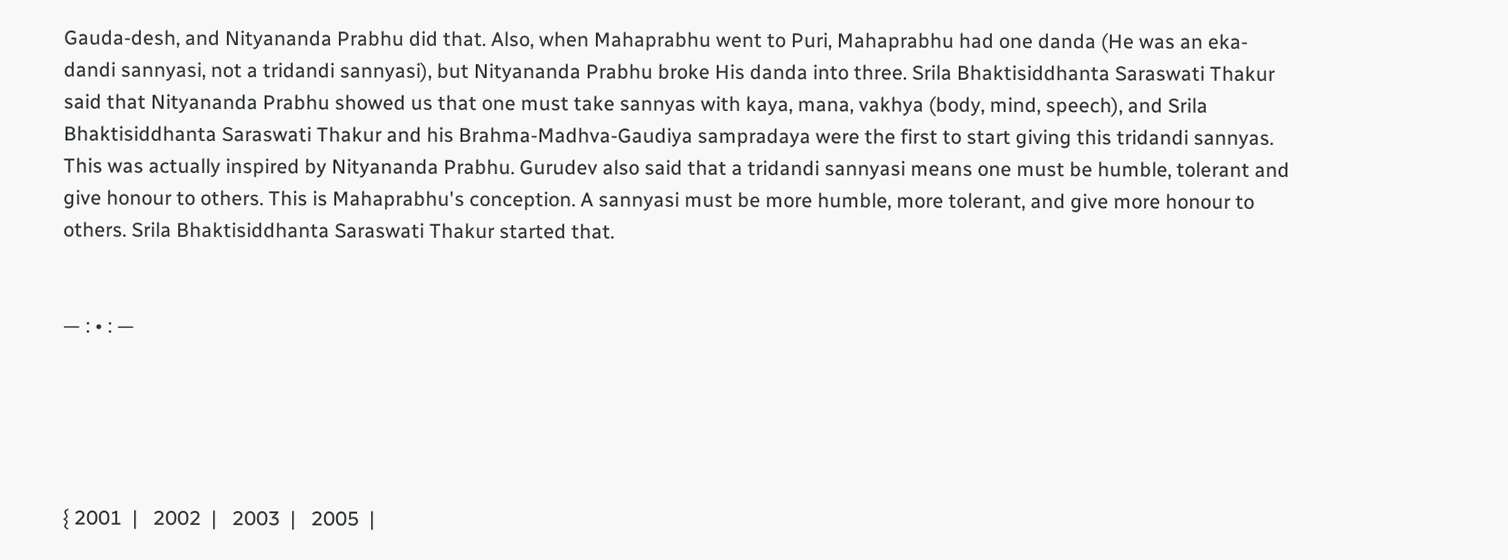Gauda-desh, and Nityananda Prabhu did that. Also, when Mahaprabhu went to Puri, Mahaprabhu had one danda (He was an eka-dandi sannyasi, not a tridandi sannyasi), but Nityananda Prabhu broke His danda into three. Srila Bhaktisiddhanta Saraswati Thakur said that Nityananda Prabhu showed us that one must take sannyas with kaya, mana, vakhya (body, mind, speech), and Srila Bhaktisiddhanta Saraswati Thakur and his Brahma-Madhva-Gaudiya sampradaya were the first to start giving this tridandi sannyas. This was actually inspired by Nityananda Prabhu. Gurudev also said that a tridandi sannyasi means one must be humble, tolerant and give honour to others. This is Mahaprabhu's conception. A sannyasi must be more humble, more tolerant, and give more honour to others. Srila Bhaktisiddhanta Saraswati Thakur started that.


— : • : —





{ 2001  |   2002  |   2003  |   2005  |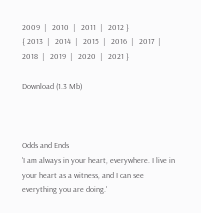2009  |   2010  |   2011  |   2012 }
{ 2013  |   2014  |   2015  |   2016  |   2017  |   2018  |   2019  |   2020  |   2021 }

Download (1.3 Mb)



Odds and Ends
'I am always in your heart, everywhere. I live in your heart as a witness, and I can see everything you are doing.'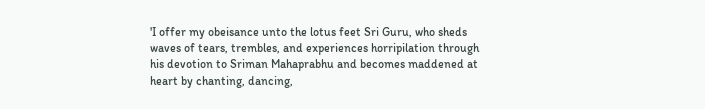'I offer my obeisance unto the lotus feet Sri Guru, who sheds waves of tears, trembles, and experiences horripilation through his devotion to Sriman Mahaprabhu and becomes maddened at heart by chanting, dancing,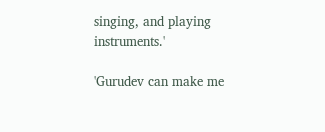singing, and playing instruments.'

'Gurudev can make me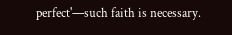perfect'—such faith is necessary.